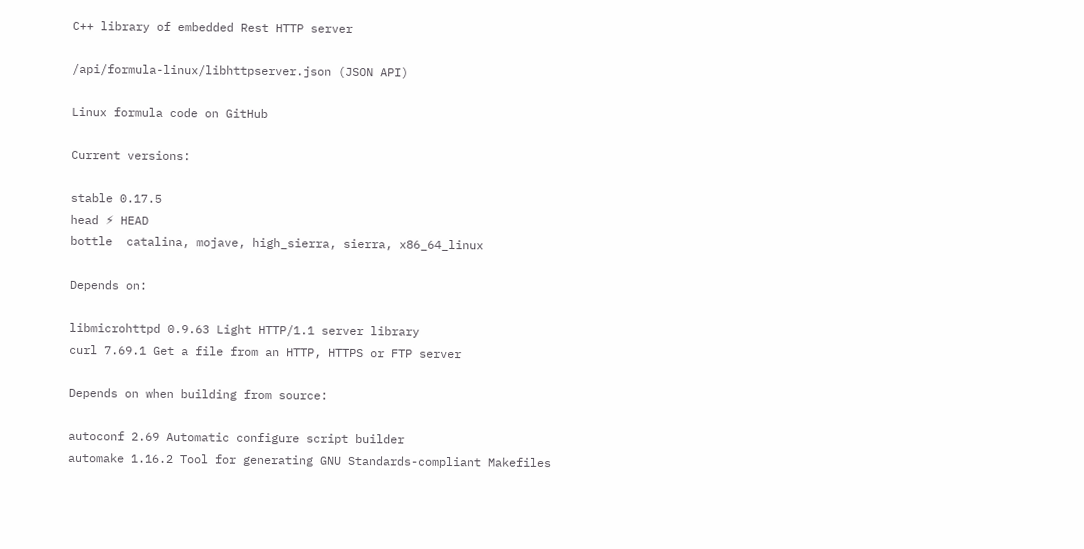C++ library of embedded Rest HTTP server

/api/formula-linux/libhttpserver.json (JSON API)

Linux formula code on GitHub

Current versions:

stable 0.17.5
head ⚡ HEAD
bottle  catalina, mojave, high_sierra, sierra, x86_64_linux

Depends on:

libmicrohttpd 0.9.63 Light HTTP/1.1 server library
curl 7.69.1 Get a file from an HTTP, HTTPS or FTP server

Depends on when building from source:

autoconf 2.69 Automatic configure script builder
automake 1.16.2 Tool for generating GNU Standards-compliant Makefiles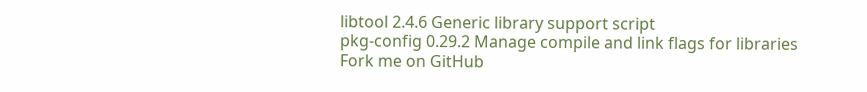libtool 2.4.6 Generic library support script
pkg-config 0.29.2 Manage compile and link flags for libraries
Fork me on GitHub